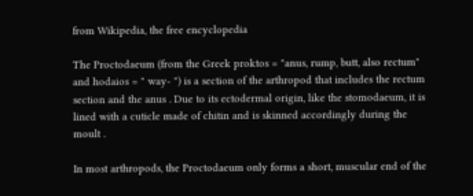from Wikipedia, the free encyclopedia

The Proctodaeum (from the Greek proktos = "anus, rump, butt, also rectum" and hodaios = " way- ") is a section of the arthropod that includes the rectum section and the anus . Due to its ectodermal origin, like the stomodaeum, it is lined with a cuticle made of chitin and is skinned accordingly during the moult .

In most arthropods, the Proctodaeum only forms a short, muscular end of the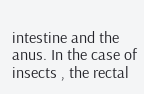intestine and the anus. In the case of insects , the rectal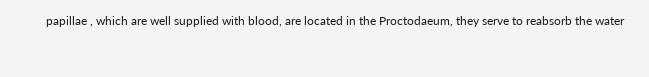papillae , which are well supplied with blood, are located in the Proctodaeum, they serve to reabsorb the water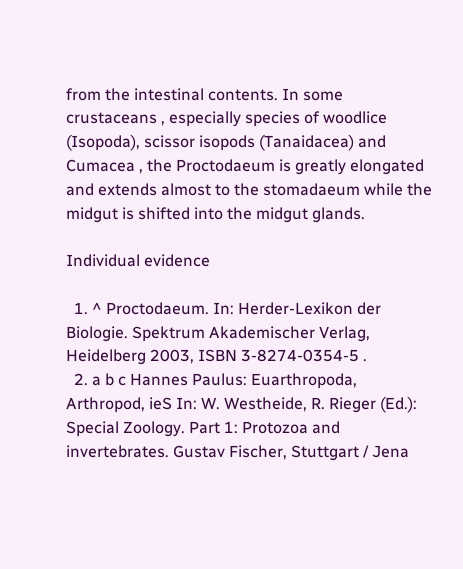from the intestinal contents. In some crustaceans , especially species of woodlice (Isopoda), scissor isopods (Tanaidacea) and Cumacea , the Proctodaeum is greatly elongated and extends almost to the stomadaeum while the midgut is shifted into the midgut glands.

Individual evidence

  1. ^ Proctodaeum. In: Herder-Lexikon der Biologie. Spektrum Akademischer Verlag, Heidelberg 2003, ISBN 3-8274-0354-5 .
  2. a b c Hannes Paulus: Euarthropoda, Arthropod, ieS In: W. Westheide, R. Rieger (Ed.): Special Zoology. Part 1: Protozoa and invertebrates. Gustav Fischer, Stuttgart / Jena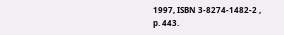1997, ISBN 3-8274-1482-2 , p. 443.